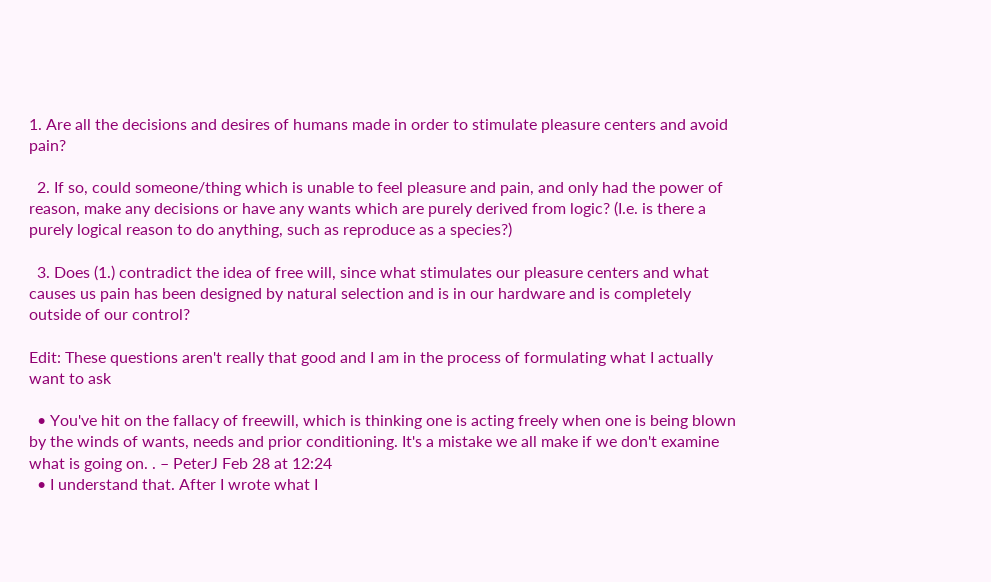1. Are all the decisions and desires of humans made in order to stimulate pleasure centers and avoid pain?

  2. If so, could someone/thing which is unable to feel pleasure and pain, and only had the power of reason, make any decisions or have any wants which are purely derived from logic? (I.e. is there a purely logical reason to do anything, such as reproduce as a species?)

  3. Does (1.) contradict the idea of free will, since what stimulates our pleasure centers and what causes us pain has been designed by natural selection and is in our hardware and is completely outside of our control?

Edit: These questions aren't really that good and I am in the process of formulating what I actually want to ask

  • You've hit on the fallacy of freewill, which is thinking one is acting freely when one is being blown by the winds of wants, needs and prior conditioning. It's a mistake we all make if we don't examine what is going on. . – PeterJ Feb 28 at 12:24
  • I understand that. After I wrote what I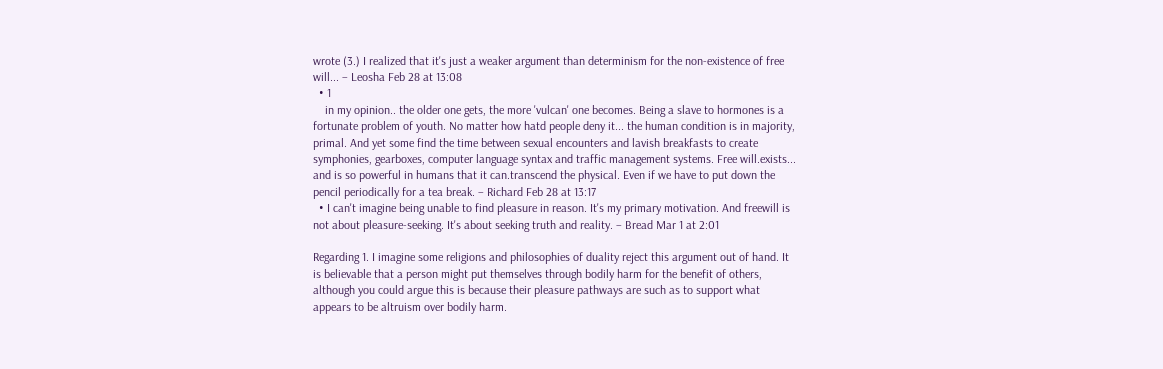wrote (3.) I realized that it's just a weaker argument than determinism for the non-existence of free will... – Leosha Feb 28 at 13:08
  • 1
    in my opinion.. the older one gets, the more 'vulcan' one becomes. Being a slave to hormones is a fortunate problem of youth. No matter how hatd people deny it... the human condition is in majority, primal. And yet some find the time between sexual encounters and lavish breakfasts to create symphonies, gearboxes, computer language syntax and traffic management systems. Free will.exists... and is so powerful in humans that it can.transcend the physical. Even if we have to put down the pencil periodically for a tea break. – Richard Feb 28 at 13:17
  • I can't imagine being unable to find pleasure in reason. It's my primary motivation. And freewill is not about pleasure-seeking. It's about seeking truth and reality. – Bread Mar 1 at 2:01

Regarding 1. I imagine some religions and philosophies of duality reject this argument out of hand. It is believable that a person might put themselves through bodily harm for the benefit of others, although you could argue this is because their pleasure pathways are such as to support what appears to be altruism over bodily harm.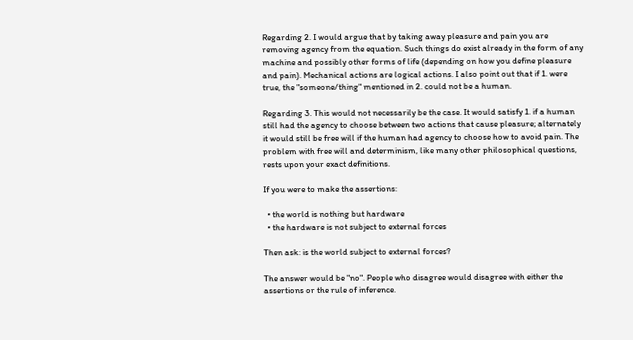Regarding 2. I would argue that by taking away pleasure and pain you are removing agency from the equation. Such things do exist already in the form of any machine and possibly other forms of life (depending on how you define pleasure and pain). Mechanical actions are logical actions. I also point out that if 1. were true, the "someone/thing" mentioned in 2. could not be a human.

Regarding 3. This would not necessarily be the case. It would satisfy 1. if a human still had the agency to choose between two actions that cause pleasure; alternately it would still be free will if the human had agency to choose how to avoid pain. The problem with free will and determinism, like many other philosophical questions, rests upon your exact definitions.

If you were to make the assertions:

  • the world is nothing but hardware
  • the hardware is not subject to external forces

Then ask: is the world subject to external forces?

The answer would be "no". People who disagree would disagree with either the assertions or the rule of inference.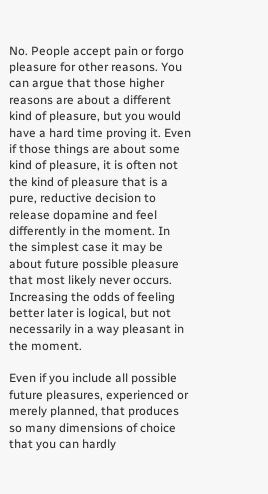No. People accept pain or forgo pleasure for other reasons. You can argue that those higher reasons are about a different kind of pleasure, but you would have a hard time proving it. Even if those things are about some kind of pleasure, it is often not the kind of pleasure that is a pure, reductive decision to release dopamine and feel differently in the moment. In the simplest case it may be about future possible pleasure that most likely never occurs. Increasing the odds of feeling better later is logical, but not necessarily in a way pleasant in the moment.

Even if you include all possible future pleasures, experienced or merely planned, that produces so many dimensions of choice that you can hardly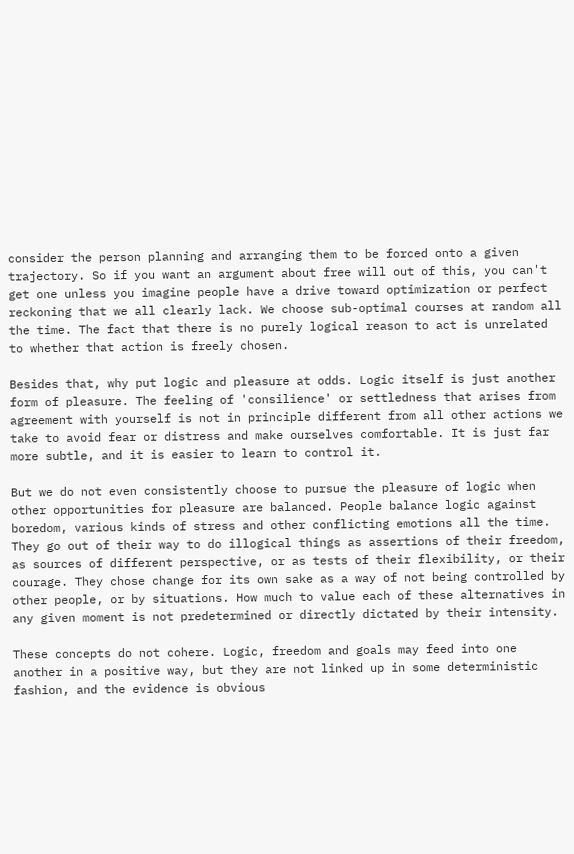consider the person planning and arranging them to be forced onto a given trajectory. So if you want an argument about free will out of this, you can't get one unless you imagine people have a drive toward optimization or perfect reckoning that we all clearly lack. We choose sub-optimal courses at random all the time. The fact that there is no purely logical reason to act is unrelated to whether that action is freely chosen.

Besides that, why put logic and pleasure at odds. Logic itself is just another form of pleasure. The feeling of 'consilience' or settledness that arises from agreement with yourself is not in principle different from all other actions we take to avoid fear or distress and make ourselves comfortable. It is just far more subtle, and it is easier to learn to control it.

But we do not even consistently choose to pursue the pleasure of logic when other opportunities for pleasure are balanced. People balance logic against boredom, various kinds of stress and other conflicting emotions all the time. They go out of their way to do illogical things as assertions of their freedom, as sources of different perspective, or as tests of their flexibility, or their courage. They chose change for its own sake as a way of not being controlled by other people, or by situations. How much to value each of these alternatives in any given moment is not predetermined or directly dictated by their intensity.

These concepts do not cohere. Logic, freedom and goals may feed into one another in a positive way, but they are not linked up in some deterministic fashion, and the evidence is obvious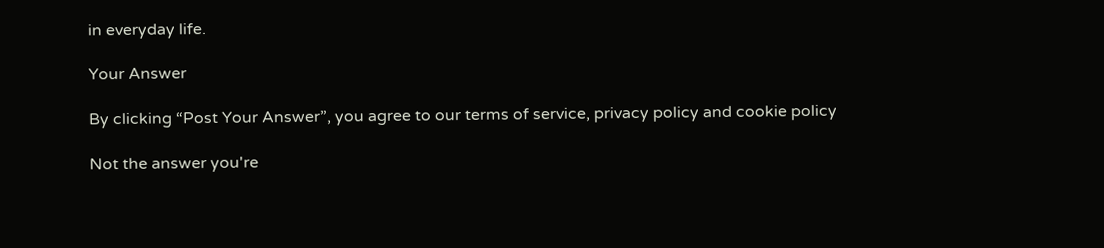in everyday life.

Your Answer

By clicking “Post Your Answer”, you agree to our terms of service, privacy policy and cookie policy

Not the answer you're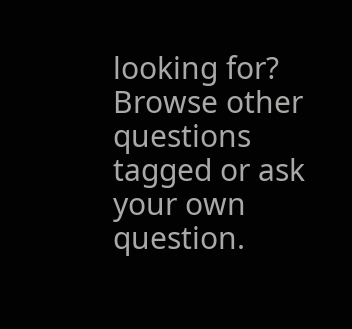looking for? Browse other questions tagged or ask your own question.